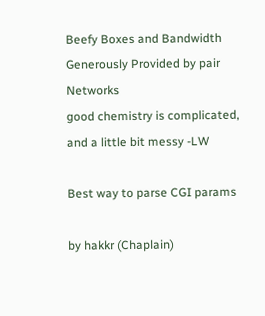Beefy Boxes and Bandwidth Generously Provided by pair Networks
good chemistry is complicated,
and a little bit messy -LW

Best way to parse CGI params

by hakkr (Chaplain)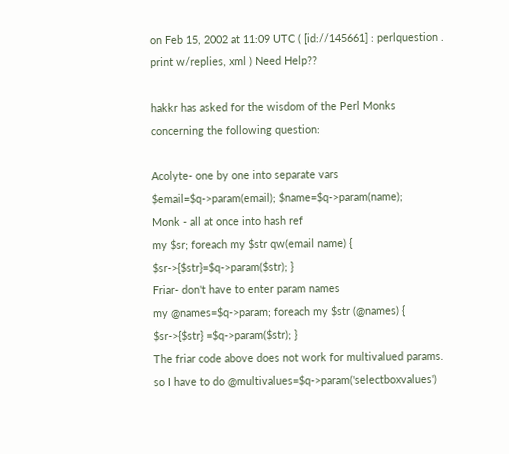on Feb 15, 2002 at 11:09 UTC ( [id://145661] : perlquestion . print w/replies, xml ) Need Help??

hakkr has asked for the wisdom of the Perl Monks concerning the following question:

Acolyte- one by one into separate vars
$email=$q->param(email); $name=$q->param(name);
Monk - all at once into hash ref
my $sr; foreach my $str qw(email name) { $sr->{$str}=$q->param($str); }
Friar- don't have to enter param names
my @names=$q->param; foreach my $str (@names) { $sr->{$str} =$q->param($str); }
The friar code above does not work for multivalued params. so I have to do @multivalues=$q->param('selectboxvalues')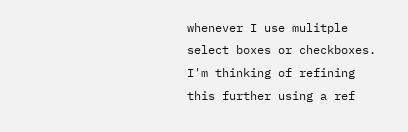whenever I use mulitple select boxes or checkboxes. I'm thinking of refining this further using a ref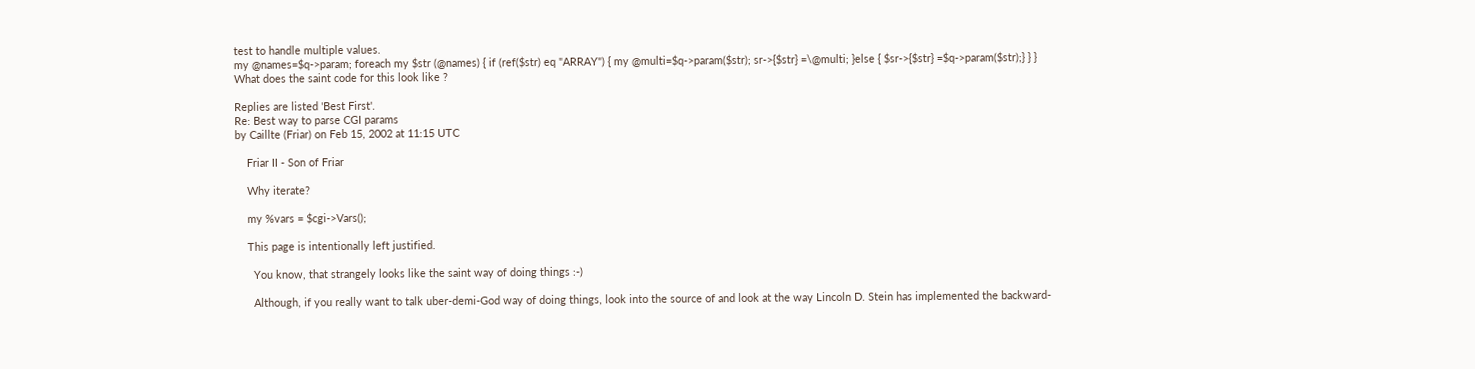test to handle multiple values.
my @names=$q->param; foreach my $str (@names) { if (ref($str) eq "ARRAY") { my @multi=$q->param($str); sr->{$str} =\@multi; }else { $sr->{$str} =$q->param($str);} } }
What does the saint code for this look like ?

Replies are listed 'Best First'.
Re: Best way to parse CGI params
by Caillte (Friar) on Feb 15, 2002 at 11:15 UTC

    Friar II - Son of Friar

    Why iterate?

    my %vars = $cgi->Vars();

    This page is intentionally left justified.

      You know, that strangely looks like the saint way of doing things :-)

      Although, if you really want to talk uber-demi-God way of doing things, look into the source of and look at the way Lincoln D. Stein has implemented the backward-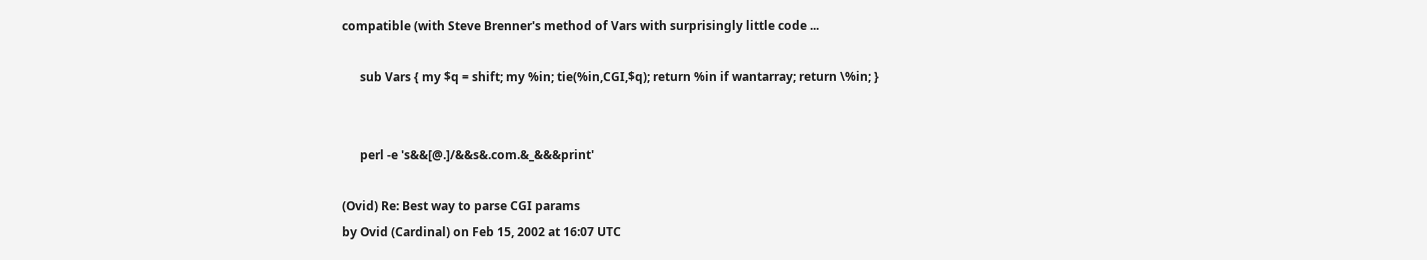compatible (with Steve Brenner's method of Vars with surprisingly little code ...

      sub Vars { my $q = shift; my %in; tie(%in,CGI,$q); return %in if wantarray; return \%in; }


      perl -e 's&&[@.]/&&s&.com.&_&&&print'

(Ovid) Re: Best way to parse CGI params
by Ovid (Cardinal) on Feb 15, 2002 at 16:07 UTC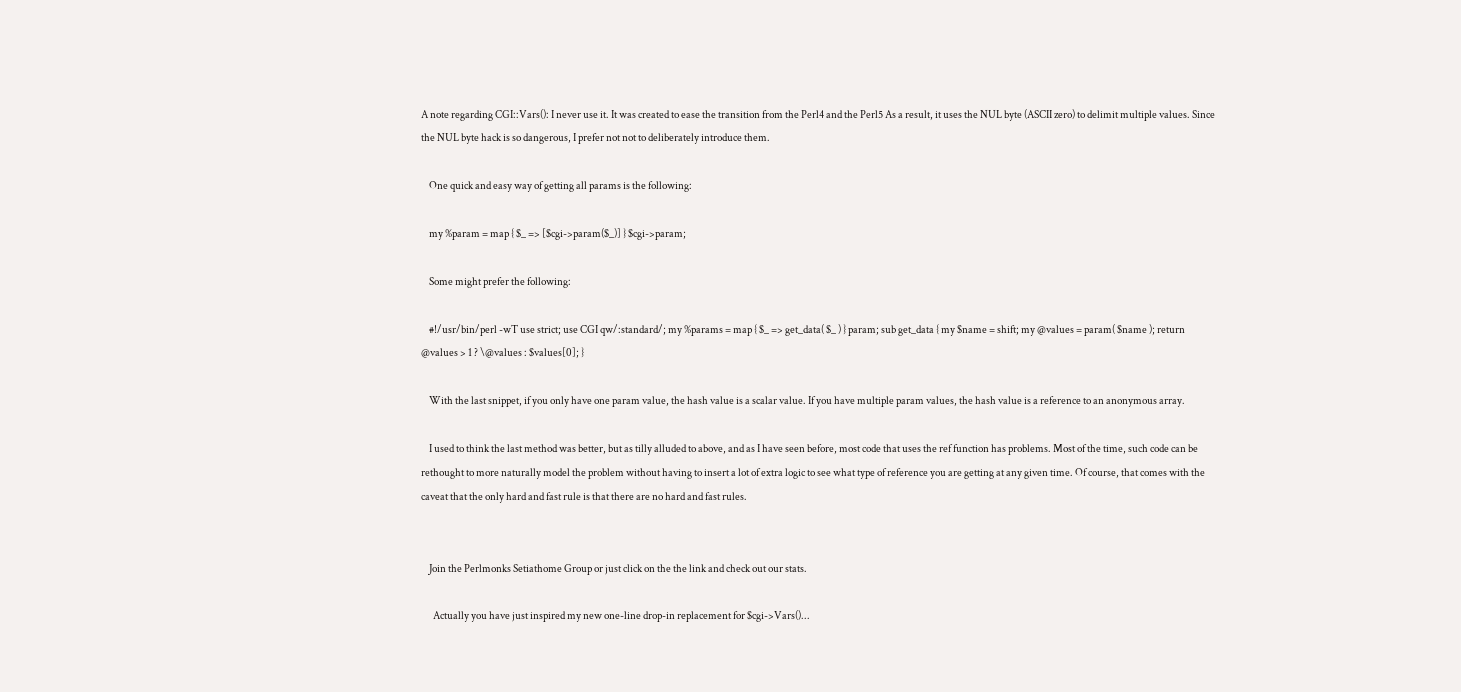A note regarding CGI::Vars(): I never use it. It was created to ease the transition from the Perl4 and the Perl5 As a result, it uses the NUL byte (ASCII zero) to delimit multiple values. Since the NUL byte hack is so dangerous, I prefer not not to deliberately introduce them.

    One quick and easy way of getting all params is the following:

    my %param = map { $_ => [$cgi->param($_)] } $cgi->param;

    Some might prefer the following:

    #!/usr/bin/perl -wT use strict; use CGI qw/:standard/; my %params = map { $_ => get_data( $_ ) } param; sub get_data { my $name = shift; my @values = param( $name ); return @values > 1 ? \@values : $values[0]; }

    With the last snippet, if you only have one param value, the hash value is a scalar value. If you have multiple param values, the hash value is a reference to an anonymous array.

    I used to think the last method was better, but as tilly alluded to above, and as I have seen before, most code that uses the ref function has problems. Most of the time, such code can be rethought to more naturally model the problem without having to insert a lot of extra logic to see what type of reference you are getting at any given time. Of course, that comes with the caveat that the only hard and fast rule is that there are no hard and fast rules.


    Join the Perlmonks Setiathome Group or just click on the the link and check out our stats.

      Actually you have just inspired my new one-line drop-in replacement for $cgi->Vars()...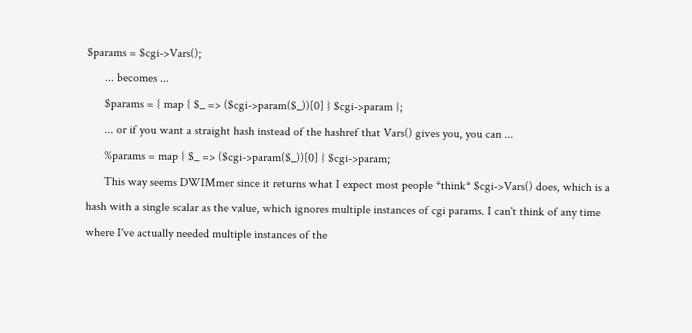$params = $cgi->Vars();
      ... becomes ...
      $params = { map { $_ => ($cgi->param($_))[0] } $cgi->param };
      ... or if you want a straight hash instead of the hashref that Vars() gives you, you can ...
      %params = map { $_ => ($cgi->param($_))[0] } $cgi->param;
      This way seems DWIMmer since it returns what I expect most people *think* $cgi->Vars() does, which is a hash with a single scalar as the value, which ignores multiple instances of cgi params. I can't think of any time where I've actually needed multiple instances of the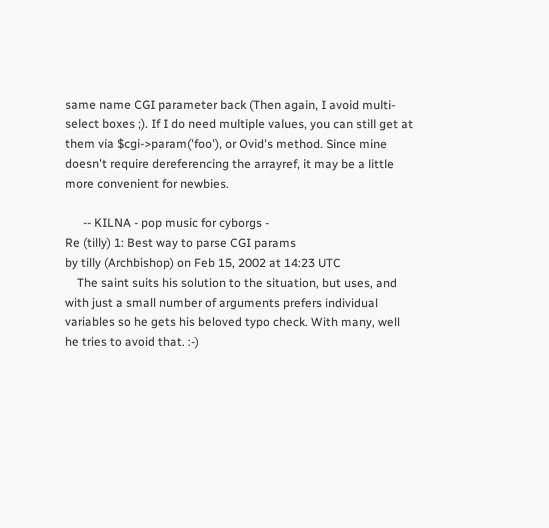same name CGI parameter back (Then again, I avoid multi-select boxes ;). If I do need multiple values, you can still get at them via $cgi->param('foo'), or Ovid's method. Since mine doesn't require dereferencing the arrayref, it may be a little more convenient for newbies.

      -- KILNA - pop music for cyborgs -
Re (tilly) 1: Best way to parse CGI params
by tilly (Archbishop) on Feb 15, 2002 at 14:23 UTC
    The saint suits his solution to the situation, but uses, and with just a small number of arguments prefers individual variables so he gets his beloved typo check. With many, well he tries to avoid that. :-)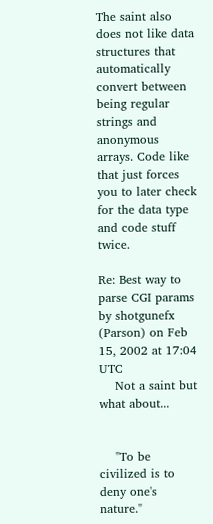The saint also does not like data structures that automatically convert between being regular strings and anonymous arrays. Code like that just forces you to later check for the data type and code stuff twice.

Re: Best way to parse CGI params
by shotgunefx (Parson) on Feb 15, 2002 at 17:04 UTC
    Not a saint but what about...


    "To be civilized is to deny one's nature."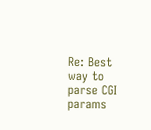Re: Best way to parse CGI params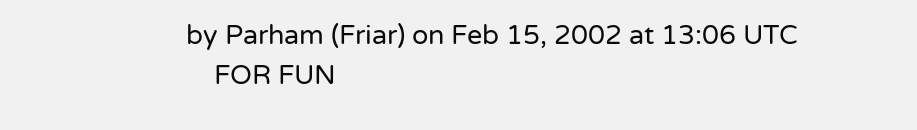by Parham (Friar) on Feb 15, 2002 at 13:06 UTC
    FOR FUN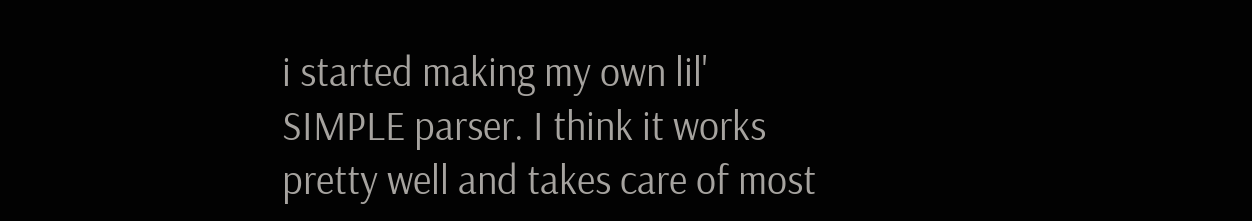i started making my own lil' SIMPLE parser. I think it works pretty well and takes care of most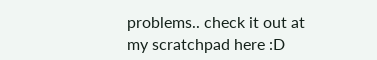problems.. check it out at my scratchpad here :D